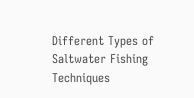Different Types of Saltwater Fishing Techniques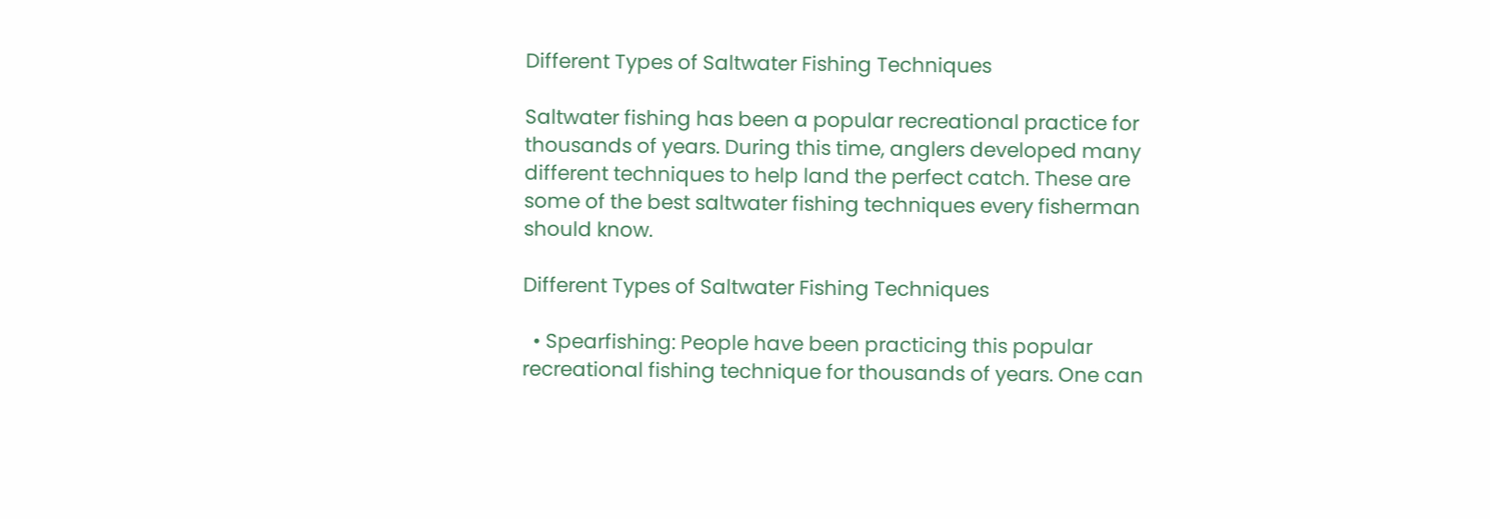Different Types of Saltwater Fishing Techniques

Saltwater fishing has been a popular recreational practice for thousands of years. During this time, anglers developed many different techniques to help land the perfect catch. These are some of the best saltwater fishing techniques every fisherman should know.

Different Types of Saltwater Fishing Techniques

  • Spearfishing: People have been practicing this popular recreational fishing technique for thousands of years. One can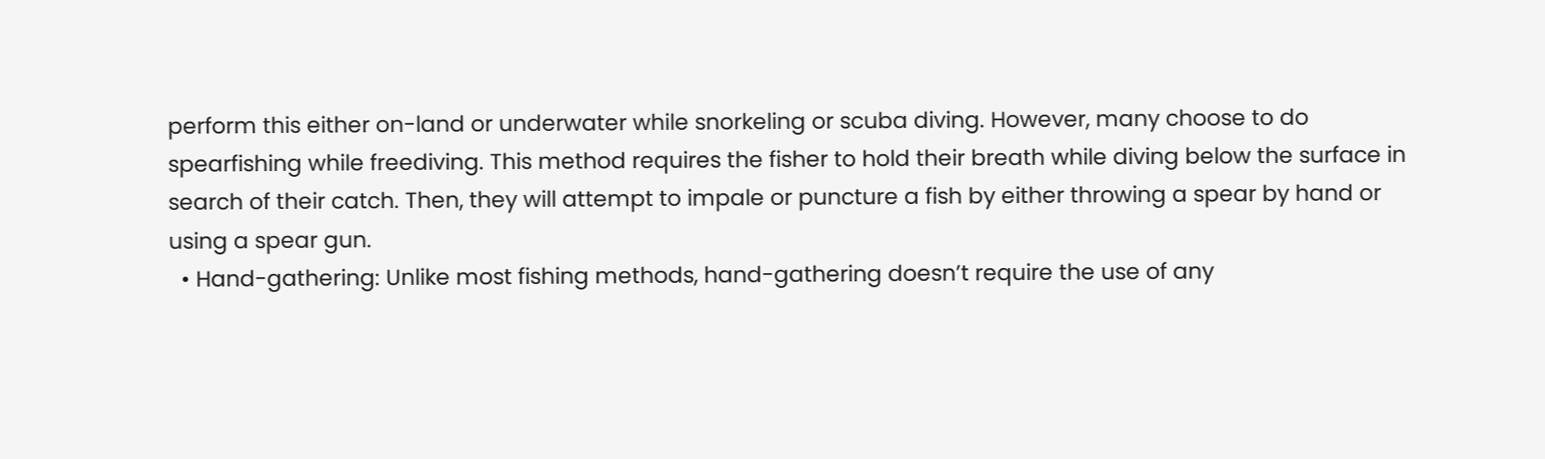perform this either on-land or underwater while snorkeling or scuba diving. However, many choose to do spearfishing while freediving. This method requires the fisher to hold their breath while diving below the surface in search of their catch. Then, they will attempt to impale or puncture a fish by either throwing a spear by hand or using a spear gun.
  • Hand-gathering: Unlike most fishing methods, hand-gathering doesn’t require the use of any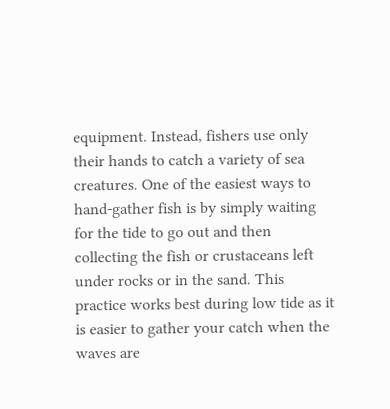equipment. Instead, fishers use only their hands to catch a variety of sea creatures. One of the easiest ways to hand-gather fish is by simply waiting for the tide to go out and then collecting the fish or crustaceans left under rocks or in the sand. This practice works best during low tide as it is easier to gather your catch when the waves are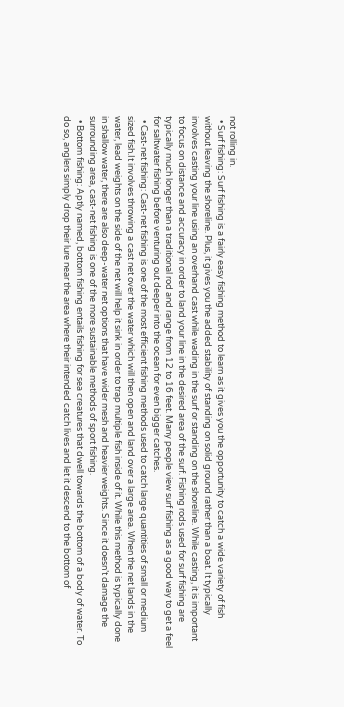not rolling in.
  • Surf fishing: Surf fishing is a fairly easy fishing method to learn as it gives you the opportunity to catch a wide variety of fish without leaving the shoreline. Plus, it gives you the added stability of standing on solid ground rather than a boat. It typically involves casting your line using an overhand cast while wading in the surf or standing on the shoreline. While casting, it is important to focus on distance and accuracy in order to land your line in the desired area of the surf. Fishing rods used for surf fishing are typically much longer than a traditional rod and range from 12 to 16 feet. Many people view surf fishing as a good way to get a feel for saltwater fishing before venturing out deeper into the ocean for even bigger catches.
  • Cast-net fishing: Cast-net fishing is one of the most efficient fishing methods used to catch large quantities of small or medium sized fish.It involves throwing a cast net over the water which will then open and land over a large area. When the net lands in the water, lead weights on the side of the net will help it sink in order to trap multiple fish inside of it. While this method is typically done in shallow water, there are also deep-water net options that have wider mesh and heavier weights. Since it doesn’t damage the surrounding area, cast-net fishing is one of the more sustainable methods of sport fishing.
  • Bottom fishing: Aptly named, bottom fishing entails fishing for sea creatures that dwell towards the bottom of a body of water. To do so, anglers simply drop their lure near the area where their intended catch lives and let it descend to the bottom of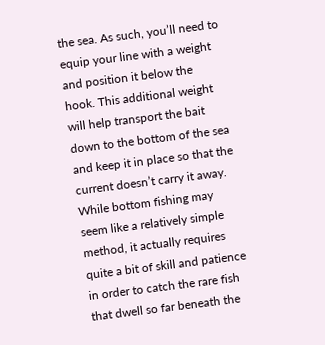the sea. As such, you’ll need to equip your line with a weight and position it below the hook. This additional weight will help transport the bait down to the bottom of the sea and keep it in place so that the current doesn’t carry it away. While bottom fishing may seem like a relatively simple method, it actually requires quite a bit of skill and patience in order to catch the rare fish that dwell so far beneath the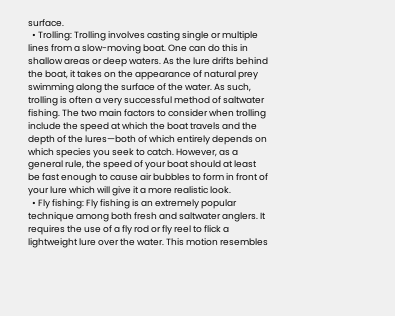surface.
  • Trolling: Trolling involves casting single or multiple lines from a slow-moving boat. One can do this in shallow areas or deep waters. As the lure drifts behind the boat, it takes on the appearance of natural prey swimming along the surface of the water. As such, trolling is often a very successful method of saltwater fishing. The two main factors to consider when trolling include the speed at which the boat travels and the depth of the lures—both of which entirely depends on which species you seek to catch. However, as a general rule, the speed of your boat should at least be fast enough to cause air bubbles to form in front of your lure which will give it a more realistic look.
  • Fly fishing: Fly fishing is an extremely popular technique among both fresh and saltwater anglers. It requires the use of a fly rod or fly reel to flick a lightweight lure over the water. This motion resembles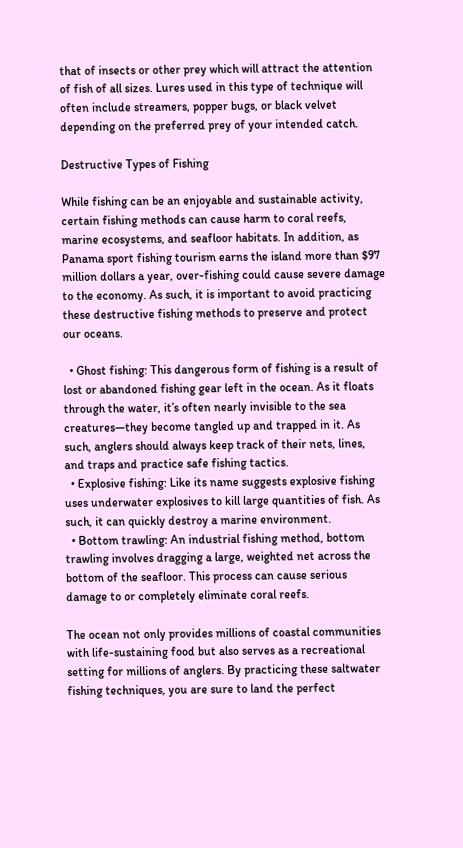that of insects or other prey which will attract the attention of fish of all sizes. Lures used in this type of technique will often include streamers, popper bugs, or black velvet depending on the preferred prey of your intended catch.

Destructive Types of Fishing

While fishing can be an enjoyable and sustainable activity, certain fishing methods can cause harm to coral reefs, marine ecosystems, and seafloor habitats. In addition, as Panama sport fishing tourism earns the island more than $97 million dollars a year, over-fishing could cause severe damage to the economy. As such, it is important to avoid practicing these destructive fishing methods to preserve and protect our oceans.

  • Ghost fishing: This dangerous form of fishing is a result of lost or abandoned fishing gear left in the ocean. As it floats through the water, it’s often nearly invisible to the sea creatures—they become tangled up and trapped in it. As such, anglers should always keep track of their nets, lines, and traps and practice safe fishing tactics.
  • Explosive fishing: Like its name suggests explosive fishing uses underwater explosives to kill large quantities of fish. As such, it can quickly destroy a marine environment.
  • Bottom trawling: An industrial fishing method, bottom trawling involves dragging a large, weighted net across the bottom of the seafloor. This process can cause serious damage to or completely eliminate coral reefs.

The ocean not only provides millions of coastal communities with life-sustaining food but also serves as a recreational setting for millions of anglers. By practicing these saltwater fishing techniques, you are sure to land the perfect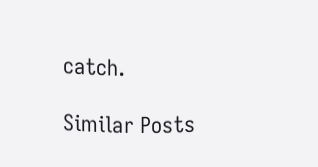catch.

Similar Posts